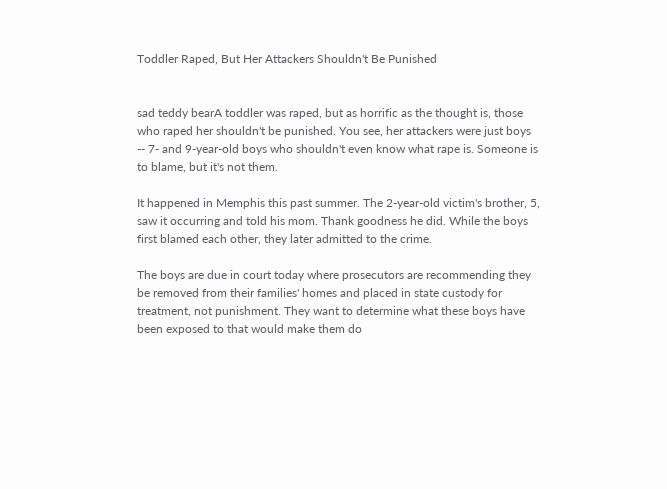Toddler Raped, But Her Attackers Shouldn't Be Punished


sad teddy bearA toddler was raped, but as horrific as the thought is, those who raped her shouldn't be punished. You see, her attackers were just boys -- 7- and 9-year-old boys who shouldn't even know what rape is. Someone is to blame, but it's not them.

It happened in Memphis this past summer. The 2-year-old victim's brother, 5, saw it occurring and told his mom. Thank goodness he did. While the boys first blamed each other, they later admitted to the crime.

The boys are due in court today where prosecutors are recommending they be removed from their families' homes and placed in state custody for treatment, not punishment. They want to determine what these boys have been exposed to that would make them do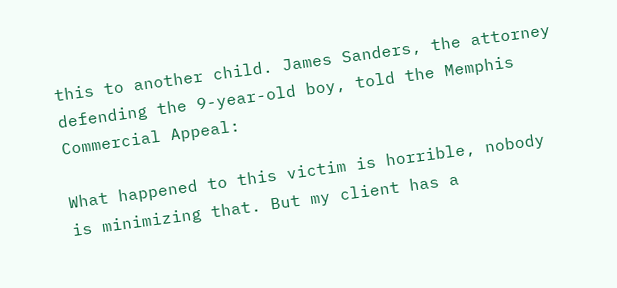this to another child. James Sanders, the attorney defending the 9-year-old boy, told the Memphis Commercial Appeal:

What happened to this victim is horrible, nobody is minimizing that. But my client has a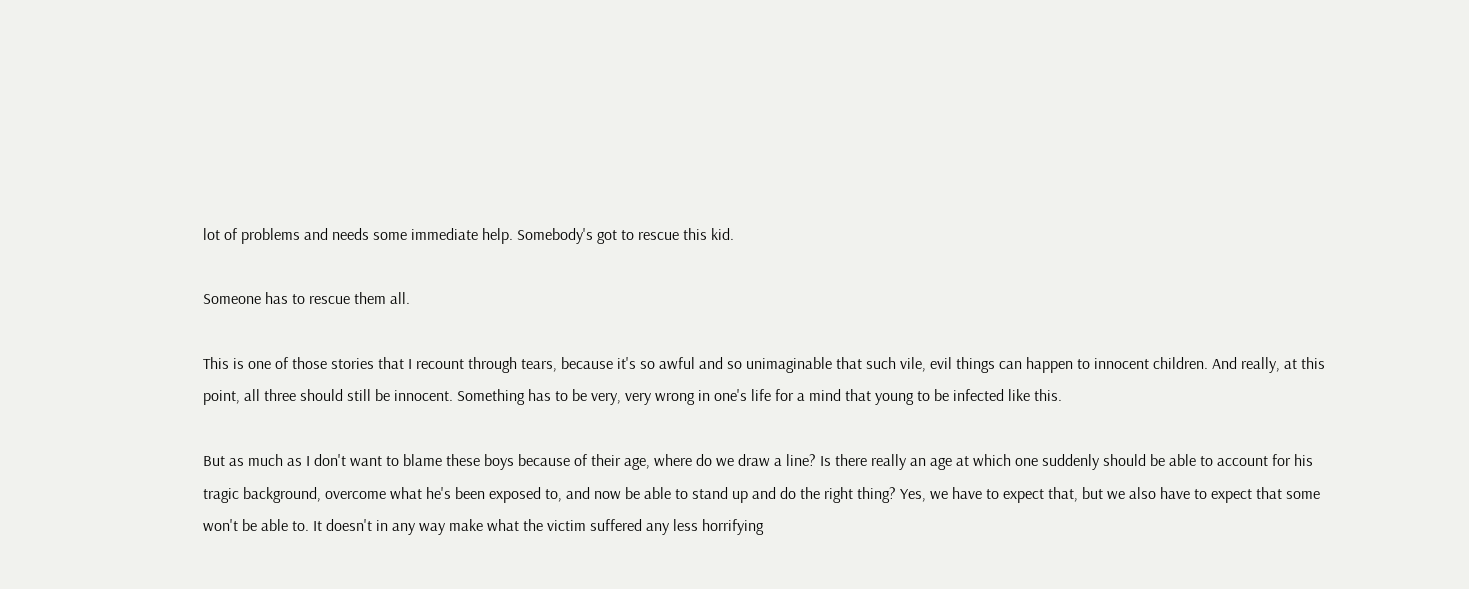lot of problems and needs some immediate help. Somebody's got to rescue this kid.

Someone has to rescue them all.

This is one of those stories that I recount through tears, because it's so awful and so unimaginable that such vile, evil things can happen to innocent children. And really, at this point, all three should still be innocent. Something has to be very, very wrong in one's life for a mind that young to be infected like this.

But as much as I don't want to blame these boys because of their age, where do we draw a line? Is there really an age at which one suddenly should be able to account for his tragic background, overcome what he's been exposed to, and now be able to stand up and do the right thing? Yes, we have to expect that, but we also have to expect that some won't be able to. It doesn't in any way make what the victim suffered any less horrifying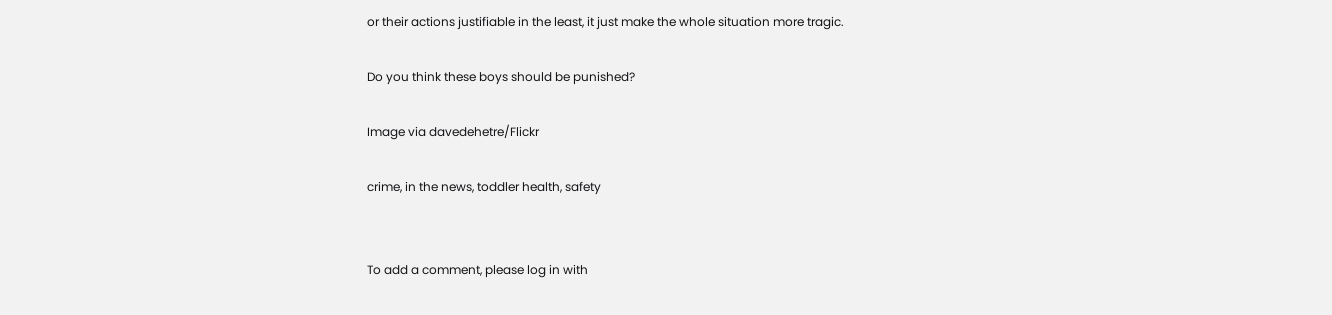or their actions justifiable in the least, it just make the whole situation more tragic.

Do you think these boys should be punished?

Image via davedehetre/Flickr

crime, in the news, toddler health, safety


To add a comment, please log in with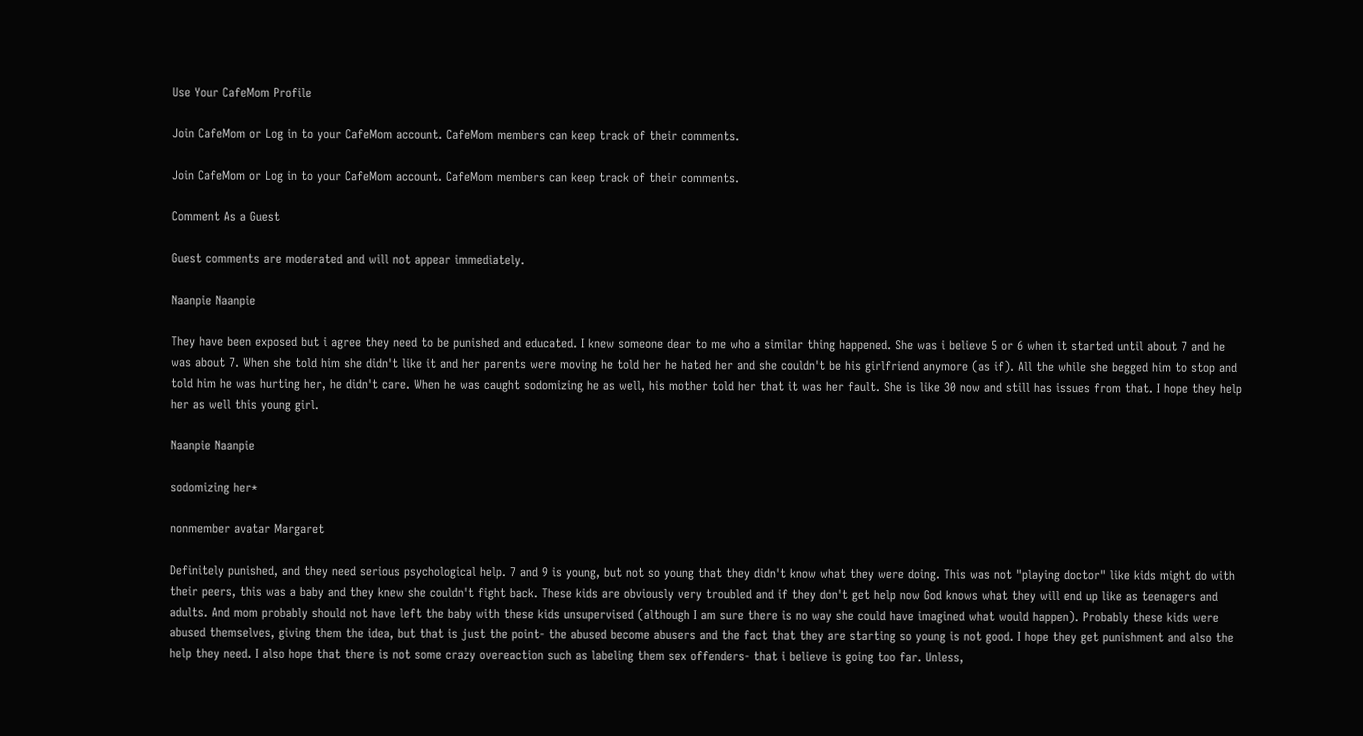Use Your CafeMom Profile

Join CafeMom or Log in to your CafeMom account. CafeMom members can keep track of their comments.

Join CafeMom or Log in to your CafeMom account. CafeMom members can keep track of their comments.

Comment As a Guest

Guest comments are moderated and will not appear immediately.

Naanpie Naanpie

They have been exposed but i agree they need to be punished and educated. I knew someone dear to me who a similar thing happened. She was i believe 5 or 6 when it started until about 7 and he was about 7. When she told him she didn't like it and her parents were moving he told her he hated her and she couldn't be his girlfriend anymore (as if). All the while she begged him to stop and told him he was hurting her, he didn't care. When he was caught sodomizing he as well, his mother told her that it was her fault. She is like 30 now and still has issues from that. I hope they help her as well this young girl.

Naanpie Naanpie

sodomizing her*

nonmember avatar Margaret

Definitely punished, and they need serious psychological help. 7 and 9 is young, but not so young that they didn't know what they were doing. This was not "playing doctor" like kids might do with their peers, this was a baby and they knew she couldn't fight back. These kids are obviously very troubled and if they don't get help now God knows what they will end up like as teenagers and adults. And mom probably should not have left the baby with these kids unsupervised (although I am sure there is no way she could have imagined what would happen). Probably these kids were abused themselves, giving them the idea, but that is just the point- the abused become abusers and the fact that they are starting so young is not good. I hope they get punishment and also the help they need. I also hope that there is not some crazy overeaction such as labeling them sex offenders- that i believe is going too far. Unless,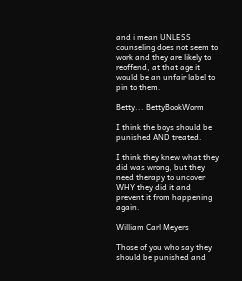and i mean UNLESS counseling does not seem to work and they are likely to reoffend, at that age it would be an unfair label to pin to them.

Betty... BettyBookWorm

I think the boys should be punished AND treated.

I think they knew what they did was wrong, but they need therapy to uncover WHY they did it and prevent it from happening again.

William Carl Meyers

Those of you who say they should be punished and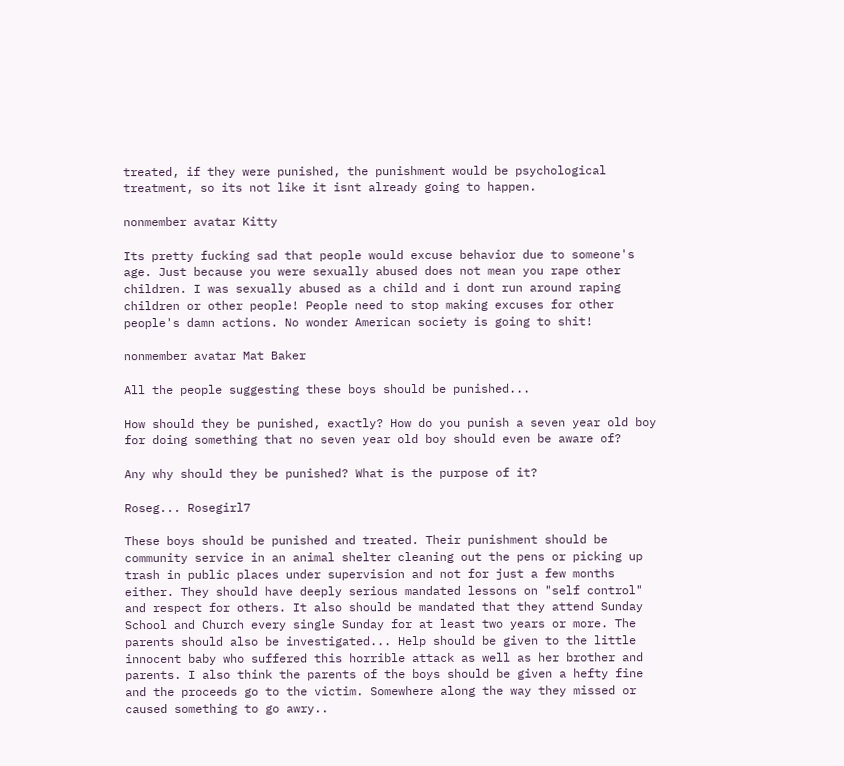treated, if they were punished, the punishment would be psychological treatment, so its not like it isnt already going to happen.

nonmember avatar Kitty

Its pretty fucking sad that people would excuse behavior due to someone's age. Just because you were sexually abused does not mean you rape other children. I was sexually abused as a child and i dont run around raping children or other people! People need to stop making excuses for other people's damn actions. No wonder American society is going to shit!

nonmember avatar Mat Baker

All the people suggesting these boys should be punished...

How should they be punished, exactly? How do you punish a seven year old boy for doing something that no seven year old boy should even be aware of?

Any why should they be punished? What is the purpose of it?

Roseg... Rosegirl7

These boys should be punished and treated. Their punishment should be community service in an animal shelter cleaning out the pens or picking up trash in public places under supervision and not for just a few months either. They should have deeply serious mandated lessons on "self control" and respect for others. It also should be mandated that they attend Sunday School and Church every single Sunday for at least two years or more. The parents should also be investigated... Help should be given to the little innocent baby who suffered this horrible attack as well as her brother and parents. I also think the parents of the boys should be given a hefty fine and the proceeds go to the victim. Somewhere along the way they missed or caused something to go awry..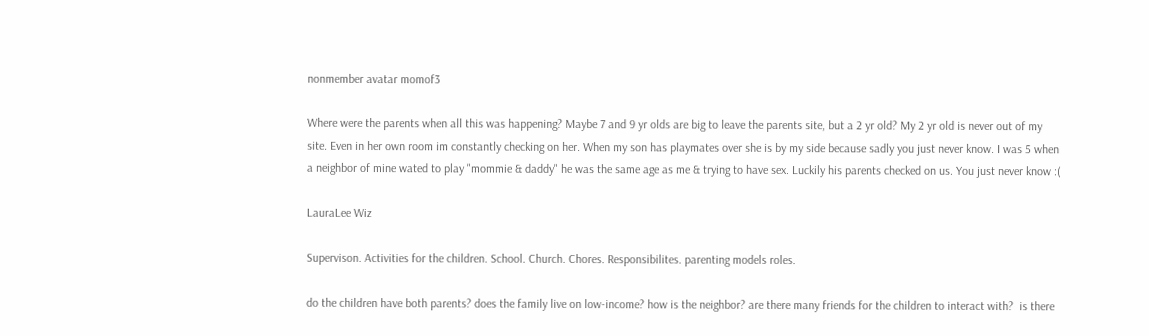nonmember avatar momof3

Where were the parents when all this was happening? Maybe 7 and 9 yr olds are big to leave the parents site, but a 2 yr old? My 2 yr old is never out of my site. Even in her own room im constantly checking on her. When my son has playmates over she is by my side because sadly you just never know. I was 5 when a neighbor of mine wated to play "mommie & daddy" he was the same age as me & trying to have sex. Luckily his parents checked on us. You just never know :(

LauraLee Wiz

Supervison. Activities for the children. School. Church. Chores. Responsibilites. parenting models roles.

do the children have both parents? does the family live on low-income? how is the neighbor? are there many friends for the children to interact with?  is there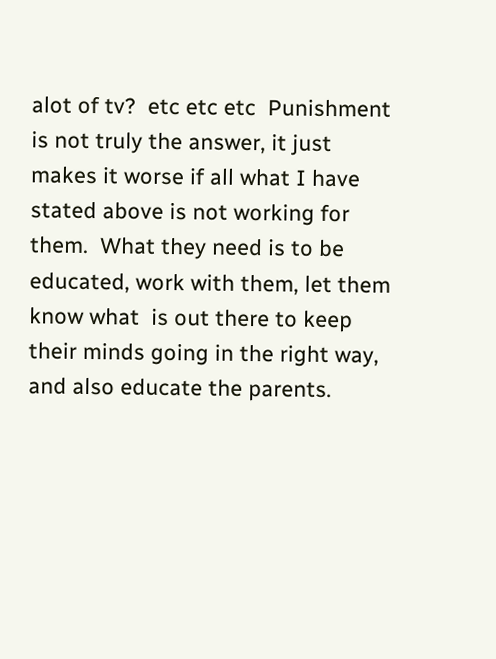alot of tv?  etc etc etc  Punishment is not truly the answer, it just makes it worse if all what I have stated above is not working for them.  What they need is to be educated, work with them, let them know what  is out there to keep their minds going in the right way, and also educate the parents.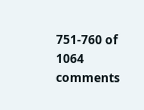751-760 of 1064 comments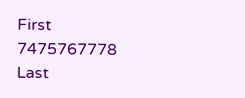First 7475767778 Last